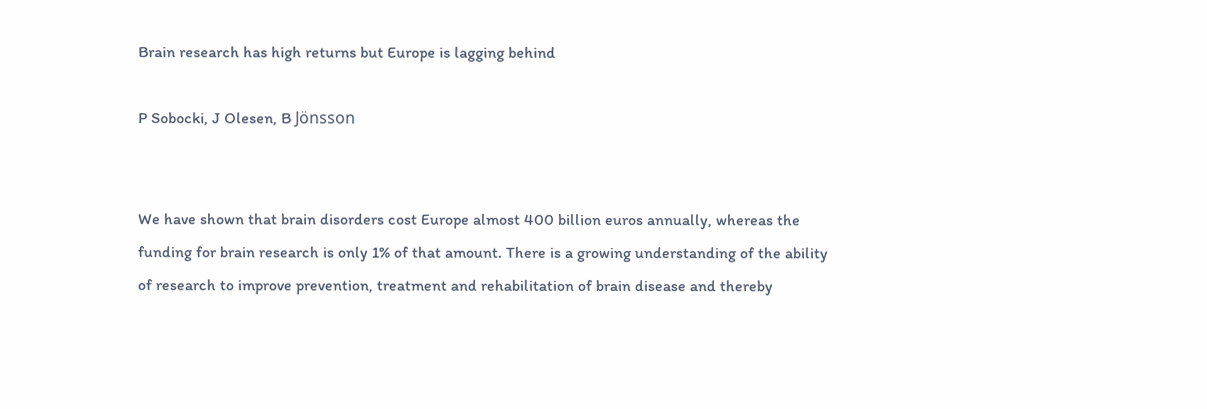Brain research has high returns but Europe is lagging behind

P Sobocki, J Olesen, B Jönsson


We have shown that brain disorders cost Europe almost 400 billion euros annually, whereas the funding for brain research is only 1% of that amount. There is a growing understanding of the ability of research to improve prevention, treatment and rehabilitation of brain disease and thereby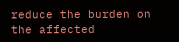reduce the burden on the affected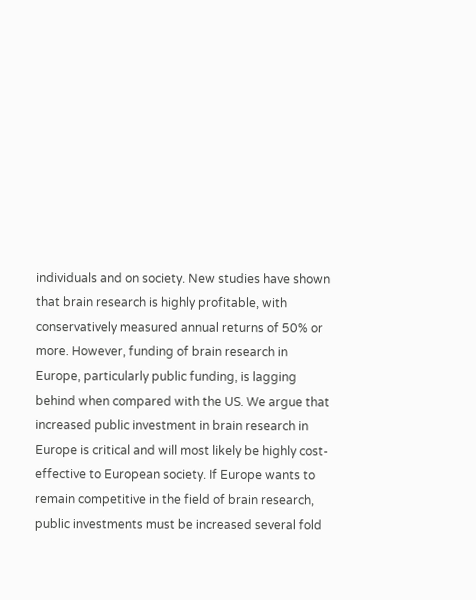individuals and on society. New studies have shown that brain research is highly profitable, with conservatively measured annual returns of 50% or more. However, funding of brain research in Europe, particularly public funding, is lagging behind when compared with the US. We argue that increased public investment in brain research in Europe is critical and will most likely be highly cost-effective to European society. If Europe wants to remain competitive in the field of brain research, public investments must be increased several fold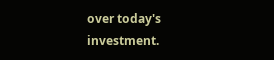over today's investment.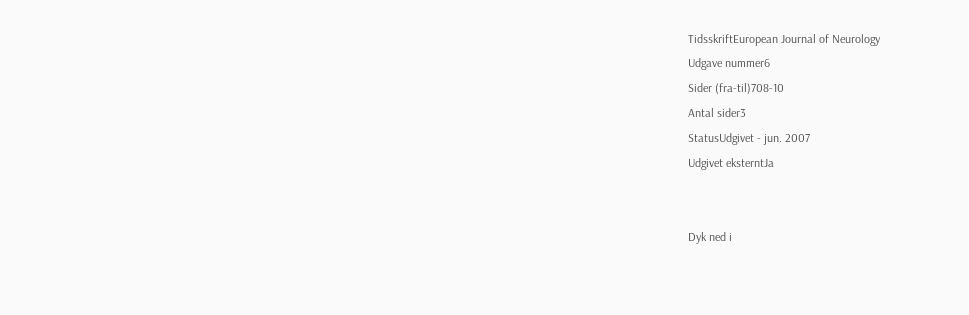TidsskriftEuropean Journal of Neurology
Udgave nummer6
Sider (fra-til)708-10
Antal sider3
StatusUdgivet - jun. 2007
Udgivet eksterntJa


Dyk ned i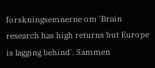forskningsemnerne om 'Brain research has high returns but Europe is lagging behind'. Sammen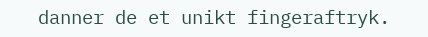danner de et unikt fingeraftryk.